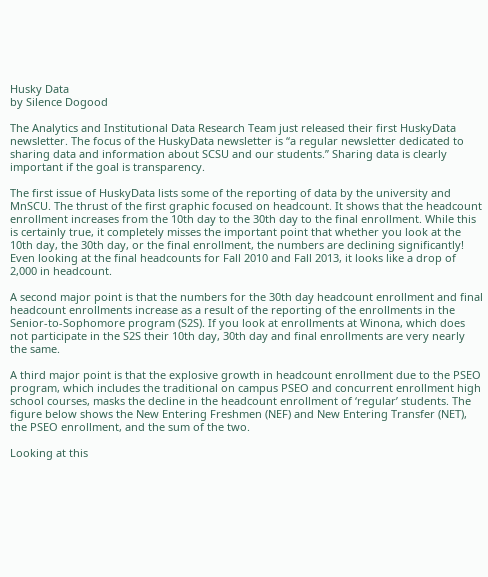Husky Data
by Silence Dogood

The Analytics and Institutional Data Research Team just released their first HuskyData newsletter. The focus of the HuskyData newsletter is “a regular newsletter dedicated to sharing data and information about SCSU and our students.” Sharing data is clearly important if the goal is transparency.

The first issue of HuskyData lists some of the reporting of data by the university and MnSCU. The thrust of the first graphic focused on headcount. It shows that the headcount enrollment increases from the 10th day to the 30th day to the final enrollment. While this is certainly true, it completely misses the important point that whether you look at the 10th day, the 30th day, or the final enrollment, the numbers are declining significantly! Even looking at the final headcounts for Fall 2010 and Fall 2013, it looks like a drop of 2,000 in headcount.

A second major point is that the numbers for the 30th day headcount enrollment and final headcount enrollments increase as a result of the reporting of the enrollments in the Senior-to-Sophomore program (S2S). If you look at enrollments at Winona, which does not participate in the S2S their 10th day, 30th day and final enrollments are very nearly the same.

A third major point is that the explosive growth in headcount enrollment due to the PSEO program, which includes the traditional on campus PSEO and concurrent enrollment high school courses, masks the decline in the headcount enrollment of ‘regular’ students. The figure below shows the New Entering Freshmen (NEF) and New Entering Transfer (NET), the PSEO enrollment, and the sum of the two.

Looking at this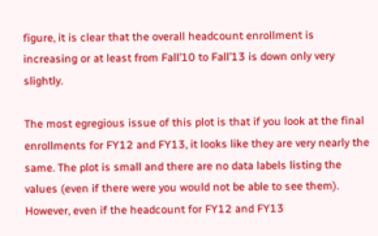figure, it is clear that the overall headcount enrollment is increasing or at least from Fall’10 to Fall’13 is down only very slightly.

The most egregious issue of this plot is that if you look at the final enrollments for FY12 and FY13, it looks like they are very nearly the same. The plot is small and there are no data labels listing the values (even if there were you would not be able to see them). However, even if the headcount for FY12 and FY13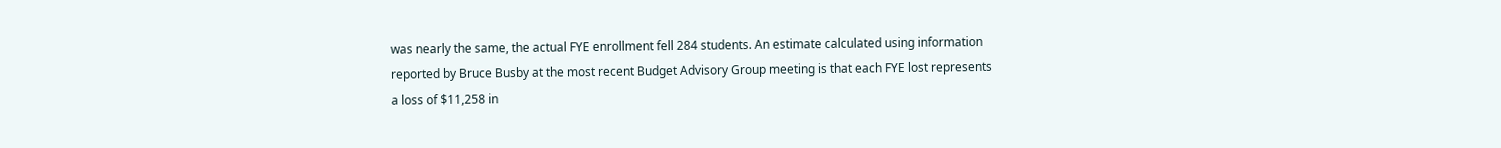was nearly the same, the actual FYE enrollment fell 284 students. An estimate calculated using information reported by Bruce Busby at the most recent Budget Advisory Group meeting is that each FYE lost represents a loss of $11,258 in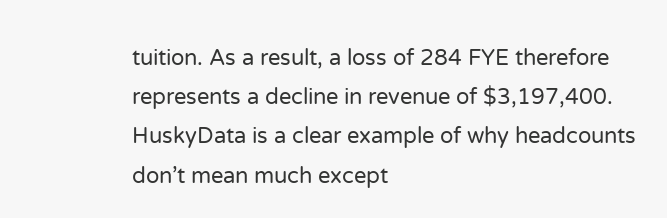tuition. As a result, a loss of 284 FYE therefore represents a decline in revenue of $3,197,400. HuskyData is a clear example of why headcounts don’t mean much except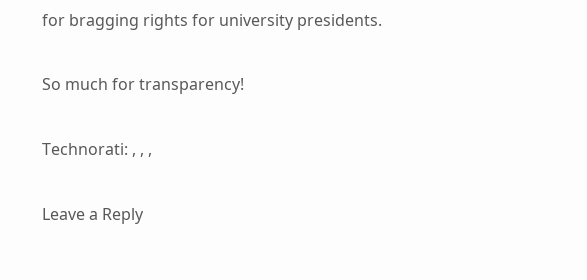for bragging rights for university presidents.

So much for transparency!

Technorati: , , ,

Leave a Reply